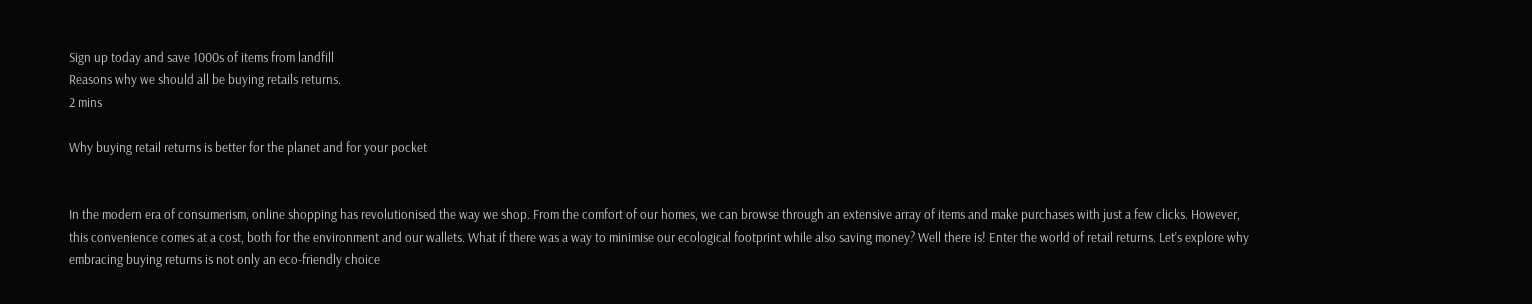Sign up today and save 1000s of items from landfill
Reasons why we should all be buying retails returns.
2 mins

Why buying retail returns is better for the planet and for your pocket


In the modern era of consumerism, online shopping has revolutionised the way we shop. From the comfort of our homes, we can browse through an extensive array of items and make purchases with just a few clicks. However, this convenience comes at a cost, both for the environment and our wallets. What if there was a way to minimise our ecological footprint while also saving money? Well there is! Enter the world of retail returns. Let's explore why embracing buying returns is not only an eco-friendly choice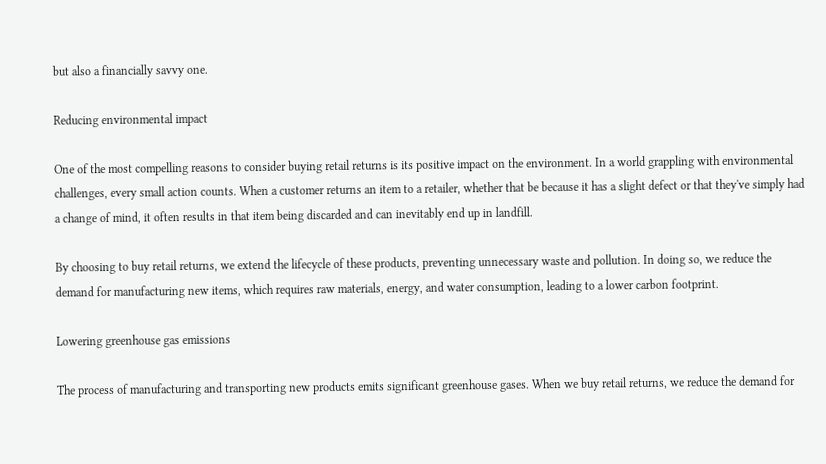but also a financially savvy one.

Reducing environmental impact

One of the most compelling reasons to consider buying retail returns is its positive impact on the environment. In a world grappling with environmental challenges, every small action counts. When a customer returns an item to a retailer, whether that be because it has a slight defect or that they've simply had a change of mind, it often results in that item being discarded and can inevitably end up in landfill.

By choosing to buy retail returns, we extend the lifecycle of these products, preventing unnecessary waste and pollution. In doing so, we reduce the demand for manufacturing new items, which requires raw materials, energy, and water consumption, leading to a lower carbon footprint.

Lowering greenhouse gas emissions

The process of manufacturing and transporting new products emits significant greenhouse gases. When we buy retail returns, we reduce the demand for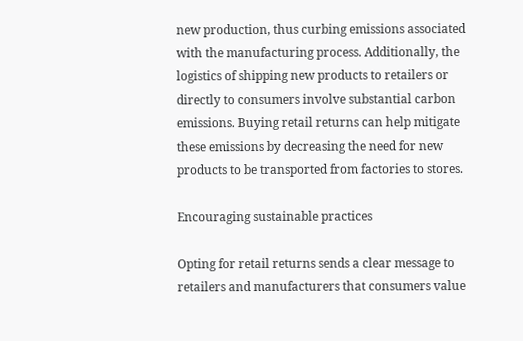new production, thus curbing emissions associated with the manufacturing process. Additionally, the logistics of shipping new products to retailers or directly to consumers involve substantial carbon emissions. Buying retail returns can help mitigate these emissions by decreasing the need for new products to be transported from factories to stores.

Encouraging sustainable practices

Opting for retail returns sends a clear message to retailers and manufacturers that consumers value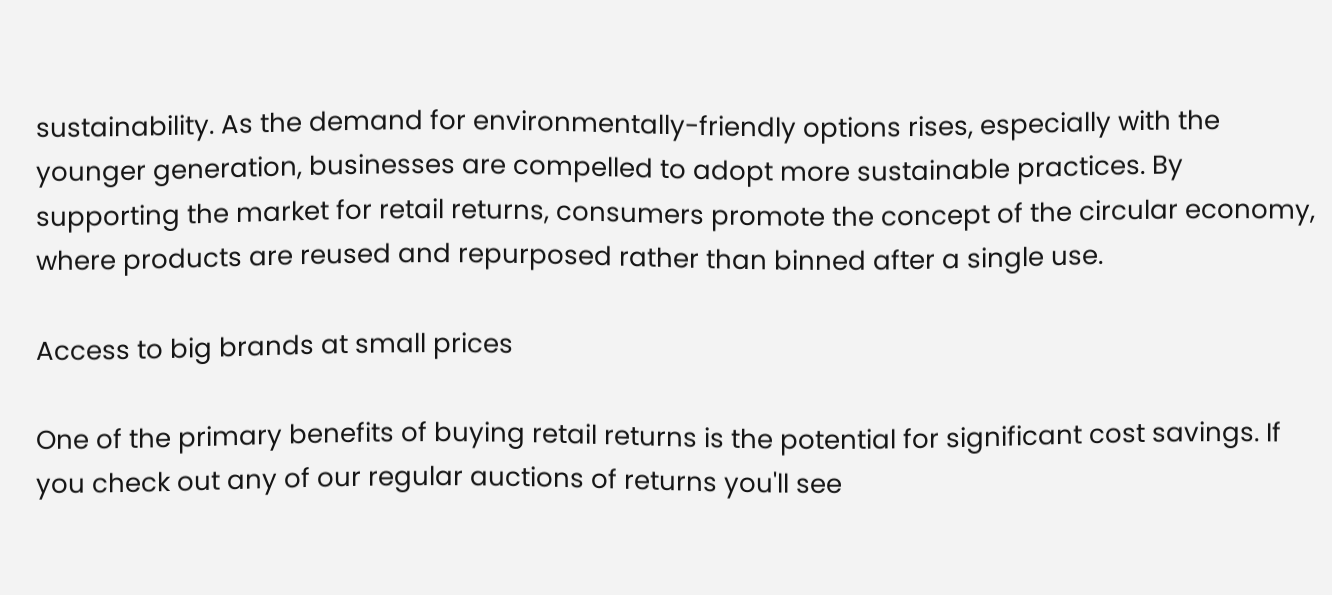sustainability. As the demand for environmentally-friendly options rises, especially with the younger generation, businesses are compelled to adopt more sustainable practices. By supporting the market for retail returns, consumers promote the concept of the circular economy, where products are reused and repurposed rather than binned after a single use.

Access to big brands at small prices

One of the primary benefits of buying retail returns is the potential for significant cost savings. If you check out any of our regular auctions of returns you'll see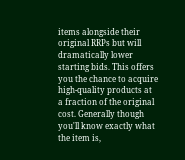items alongside their original RRPs but will dramatically lower starting bids. This offers you the chance to acquire high-quality products at a fraction of the original cost. Generally though you'll know exactly what the item is,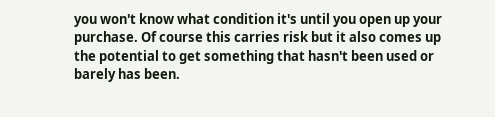you won't know what condition it's until you open up your purchase. Of course this carries risk but it also comes up the potential to get something that hasn't been used or barely has been.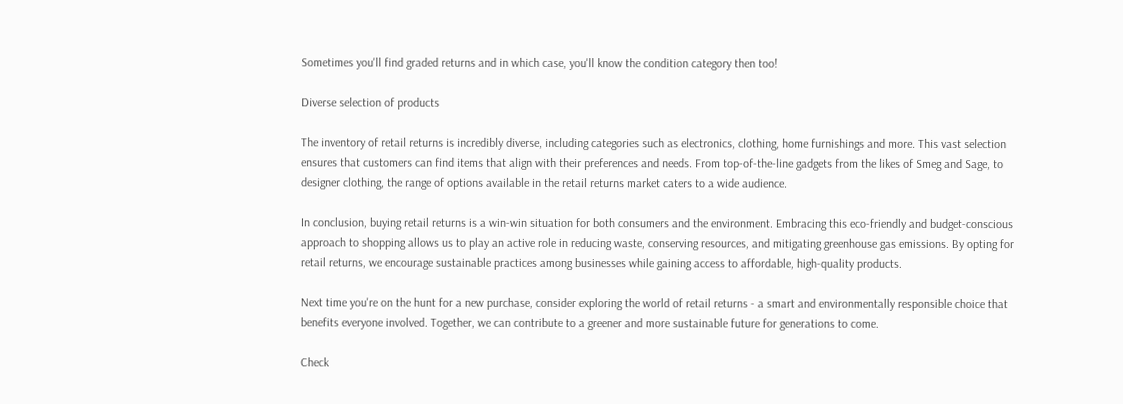Sometimes you'll find graded returns and in which case, you'll know the condition category then too!

Diverse selection of products

The inventory of retail returns is incredibly diverse, including categories such as electronics, clothing, home furnishings and more. This vast selection ensures that customers can find items that align with their preferences and needs. From top-of-the-line gadgets from the likes of Smeg and Sage, to designer clothing, the range of options available in the retail returns market caters to a wide audience.

In conclusion, buying retail returns is a win-win situation for both consumers and the environment. Embracing this eco-friendly and budget-conscious approach to shopping allows us to play an active role in reducing waste, conserving resources, and mitigating greenhouse gas emissions. By opting for retail returns, we encourage sustainable practices among businesses while gaining access to affordable, high-quality products.

Next time you're on the hunt for a new purchase, consider exploring the world of retail returns - a smart and environmentally responsible choice that benefits everyone involved. Together, we can contribute to a greener and more sustainable future for generations to come.

Check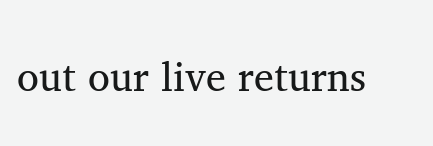out our live returns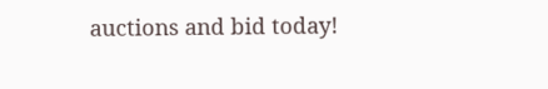auctions and bid today!